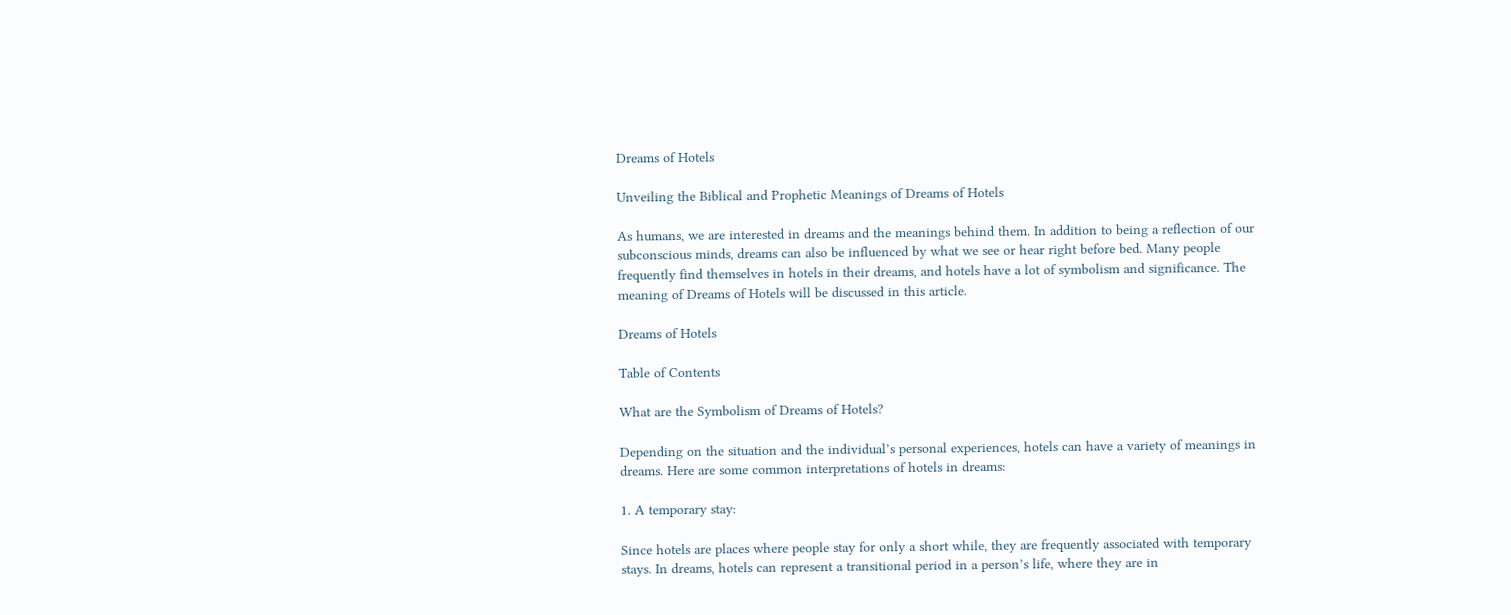Dreams of Hotels

Unveiling the Biblical and Prophetic Meanings of Dreams of Hotels

As humans, we are interested in dreams and the meanings behind them. In addition to being a reflection of our subconscious minds, dreams can also be influenced by what we see or hear right before bed. Many people frequently find themselves in hotels in their dreams, and hotels have a lot of symbolism and significance. The meaning of Dreams of Hotels will be discussed in this article.

Dreams of Hotels

Table of Contents

What are the Symbolism of Dreams of Hotels?

Depending on the situation and the individual’s personal experiences, hotels can have a variety of meanings in dreams. Here are some common interpretations of hotels in dreams:

1. A temporary stay:

Since hotels are places where people stay for only a short while, they are frequently associated with temporary stays. In dreams, hotels can represent a transitional period in a person’s life, where they are in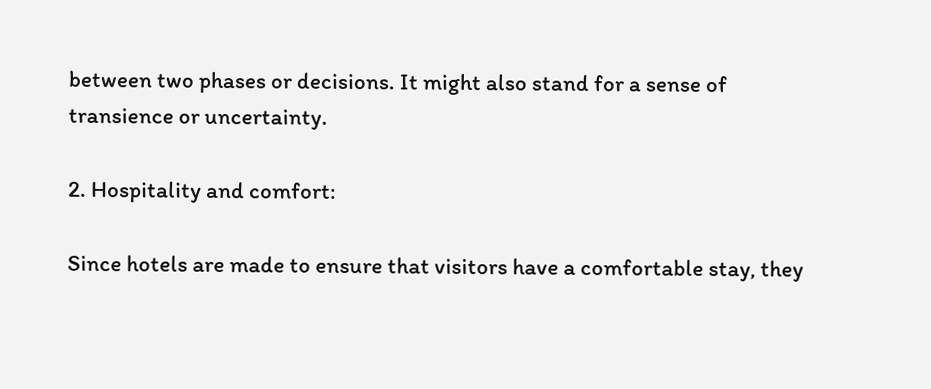between two phases or decisions. It might also stand for a sense of transience or uncertainty.

2. Hospitality and comfort:

Since hotels are made to ensure that visitors have a comfortable stay, they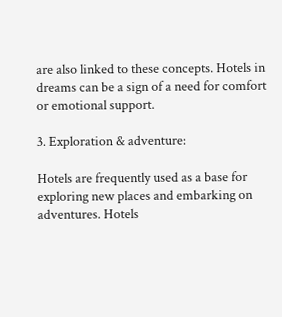are also linked to these concepts. Hotels in dreams can be a sign of a need for comfort or emotional support.

3. Exploration & adventure:

Hotels are frequently used as a base for exploring new places and embarking on adventures. Hotels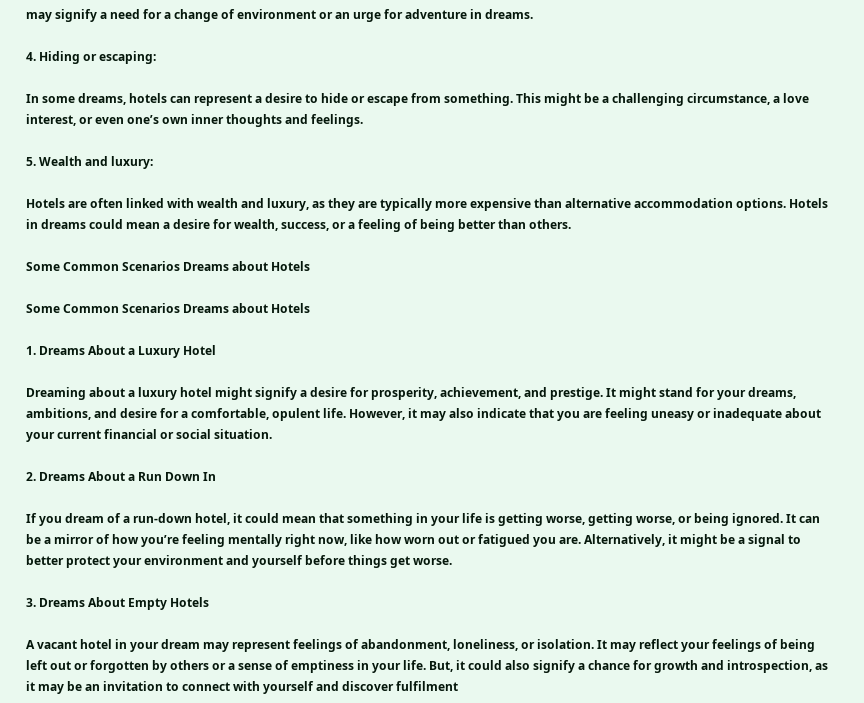may signify a need for a change of environment or an urge for adventure in dreams.

4. Hiding or escaping:

In some dreams, hotels can represent a desire to hide or escape from something. This might be a challenging circumstance, a love interest, or even one’s own inner thoughts and feelings.

5. Wealth and luxury:

Hotels are often linked with wealth and luxury, as they are typically more expensive than alternative accommodation options. Hotels in dreams could mean a desire for wealth, success, or a feeling of being better than others.

Some Common Scenarios Dreams about Hotels

Some Common Scenarios Dreams about Hotels

1. Dreams About a Luxury Hotel

Dreaming about a luxury hotel might signify a desire for prosperity, achievement, and prestige. It might stand for your dreams, ambitions, and desire for a comfortable, opulent life. However, it may also indicate that you are feeling uneasy or inadequate about your current financial or social situation.

2. Dreams About a Run Down In

If you dream of a run-down hotel, it could mean that something in your life is getting worse, getting worse, or being ignored. It can be a mirror of how you’re feeling mentally right now, like how worn out or fatigued you are. Alternatively, it might be a signal to better protect your environment and yourself before things get worse.

3. Dreams About Empty Hotels

A vacant hotel in your dream may represent feelings of abandonment, loneliness, or isolation. It may reflect your feelings of being left out or forgotten by others or a sense of emptiness in your life. But, it could also signify a chance for growth and introspection, as it may be an invitation to connect with yourself and discover fulfilment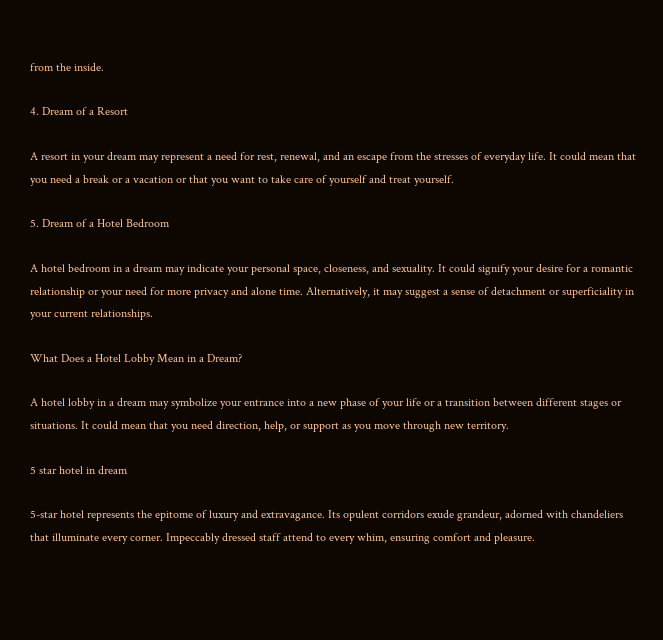from the inside.

4. Dream of a Resort

A resort in your dream may represent a need for rest, renewal, and an escape from the stresses of everyday life. It could mean that you need a break or a vacation or that you want to take care of yourself and treat yourself.

5. Dream of a Hotel Bedroom

A hotel bedroom in a dream may indicate your personal space, closeness, and sexuality. It could signify your desire for a romantic relationship or your need for more privacy and alone time. Alternatively, it may suggest a sense of detachment or superficiality in your current relationships.

What Does a Hotel Lobby Mean in a Dream?

A hotel lobby in a dream may symbolize your entrance into a new phase of your life or a transition between different stages or situations. It could mean that you need direction, help, or support as you move through new territory.

5 star hotel in dream

5-star hotel represents the epitome of luxury and extravagance. Its opulent corridors exude grandeur, adorned with chandeliers that illuminate every corner. Impeccably dressed staff attend to every whim, ensuring comfort and pleasure.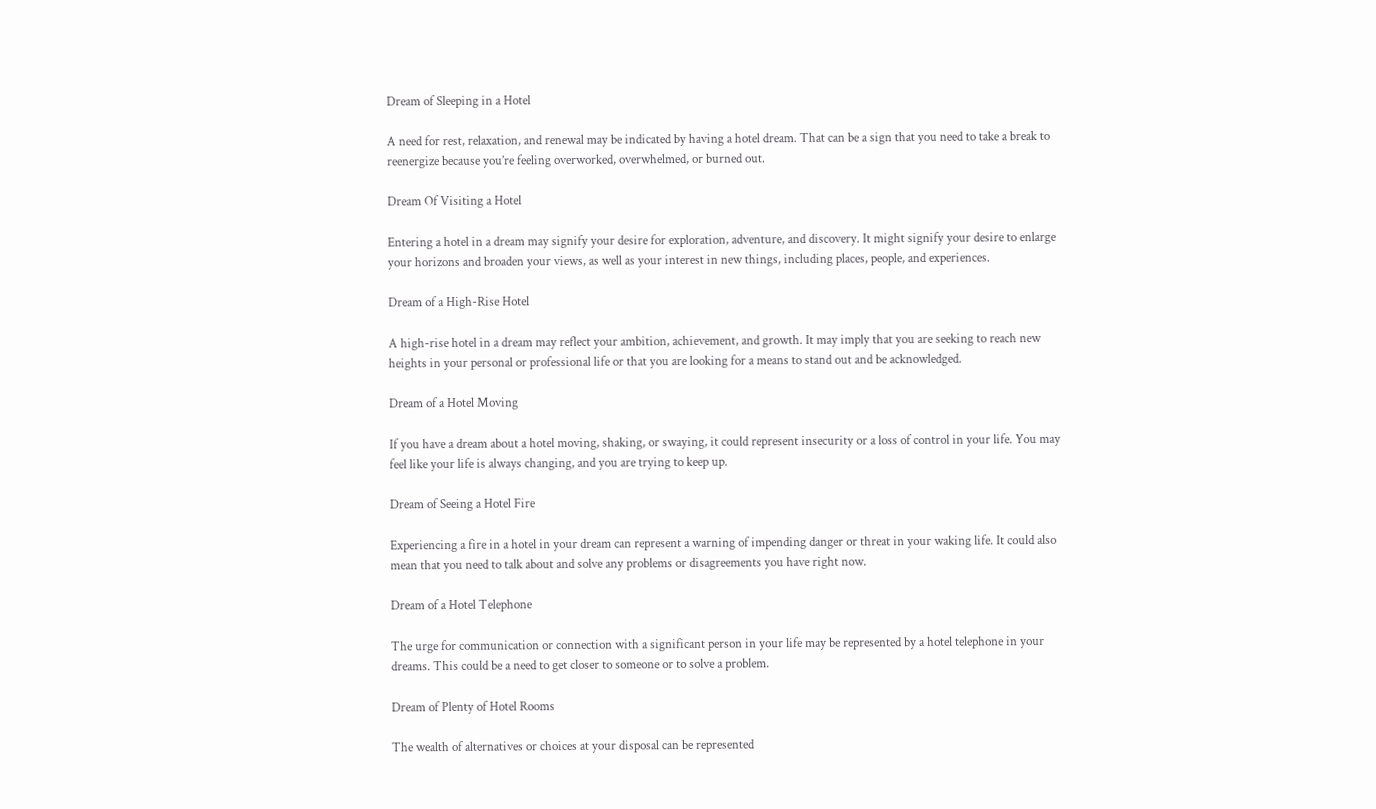Dream of Sleeping in a Hotel

A need for rest, relaxation, and renewal may be indicated by having a hotel dream. That can be a sign that you need to take a break to reenergize because you’re feeling overworked, overwhelmed, or burned out.

Dream Of Visiting a Hotel

Entering a hotel in a dream may signify your desire for exploration, adventure, and discovery. It might signify your desire to enlarge your horizons and broaden your views, as well as your interest in new things, including places, people, and experiences.

Dream of a High-Rise Hotel

A high-rise hotel in a dream may reflect your ambition, achievement, and growth. It may imply that you are seeking to reach new heights in your personal or professional life or that you are looking for a means to stand out and be acknowledged.

Dream of a Hotel Moving

If you have a dream about a hotel moving, shaking, or swaying, it could represent insecurity or a loss of control in your life. You may feel like your life is always changing, and you are trying to keep up.

Dream of Seeing a Hotel Fire

Experiencing a fire in a hotel in your dream can represent a warning of impending danger or threat in your waking life. It could also mean that you need to talk about and solve any problems or disagreements you have right now.

Dream of a Hotel Telephone

The urge for communication or connection with a significant person in your life may be represented by a hotel telephone in your dreams. This could be a need to get closer to someone or to solve a problem.

Dream of Plenty of Hotel Rooms

The wealth of alternatives or choices at your disposal can be represented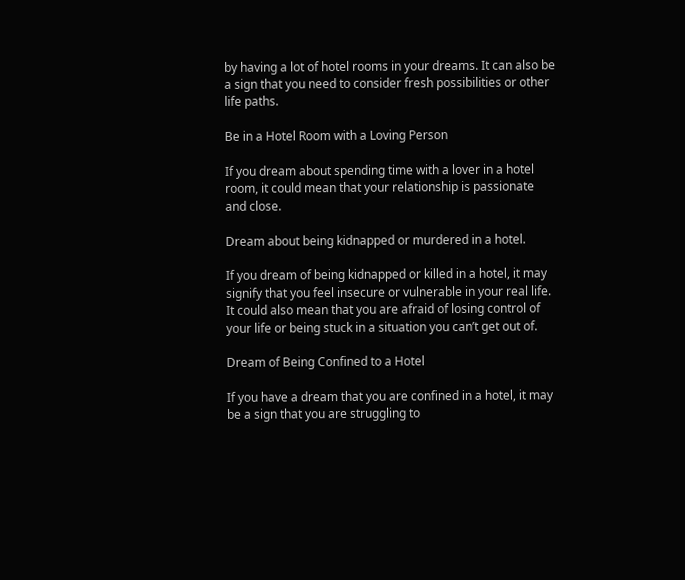by having a lot of hotel rooms in your dreams. It can also be a sign that you need to consider fresh possibilities or other life paths.

Be in a Hotel Room with a Loving Person

If you dream about spending time with a lover in a hotel room, it could mean that your relationship is passionate and close.

Dream about being kidnapped or murdered in a hotel.

If you dream of being kidnapped or killed in a hotel, it may signify that you feel insecure or vulnerable in your real life. It could also mean that you are afraid of losing control of your life or being stuck in a situation you can’t get out of.

Dream of Being Confined to a Hotel

If you have a dream that you are confined in a hotel, it may be a sign that you are struggling to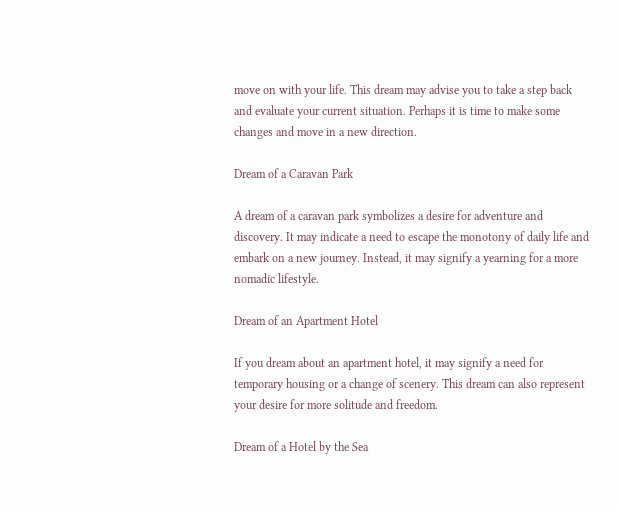move on with your life. This dream may advise you to take a step back and evaluate your current situation. Perhaps it is time to make some changes and move in a new direction.

Dream of a Caravan Park

A dream of a caravan park symbolizes a desire for adventure and discovery. It may indicate a need to escape the monotony of daily life and embark on a new journey. Instead, it may signify a yearning for a more nomadic lifestyle.

Dream of an Apartment Hotel

If you dream about an apartment hotel, it may signify a need for temporary housing or a change of scenery. This dream can also represent your desire for more solitude and freedom.

Dream of a Hotel by the Sea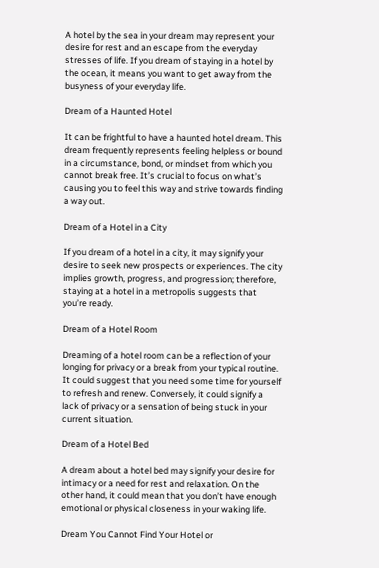A hotel by the sea in your dream may represent your desire for rest and an escape from the everyday stresses of life. If you dream of staying in a hotel by the ocean, it means you want to get away from the busyness of your everyday life.

Dream of a Haunted Hotel

It can be frightful to have a haunted hotel dream. This dream frequently represents feeling helpless or bound in a circumstance, bond, or mindset from which you cannot break free. It’s crucial to focus on what’s causing you to feel this way and strive towards finding a way out.

Dream of a Hotel in a City

If you dream of a hotel in a city, it may signify your desire to seek new prospects or experiences. The city implies growth, progress, and progression; therefore, staying at a hotel in a metropolis suggests that you’re ready.

Dream of a Hotel Room

Dreaming of a hotel room can be a reflection of your longing for privacy or a break from your typical routine. It could suggest that you need some time for yourself to refresh and renew. Conversely, it could signify a lack of privacy or a sensation of being stuck in your current situation.

Dream of a Hotel Bed

A dream about a hotel bed may signify your desire for intimacy or a need for rest and relaxation. On the other hand, it could mean that you don’t have enough emotional or physical closeness in your waking life.

Dream You Cannot Find Your Hotel or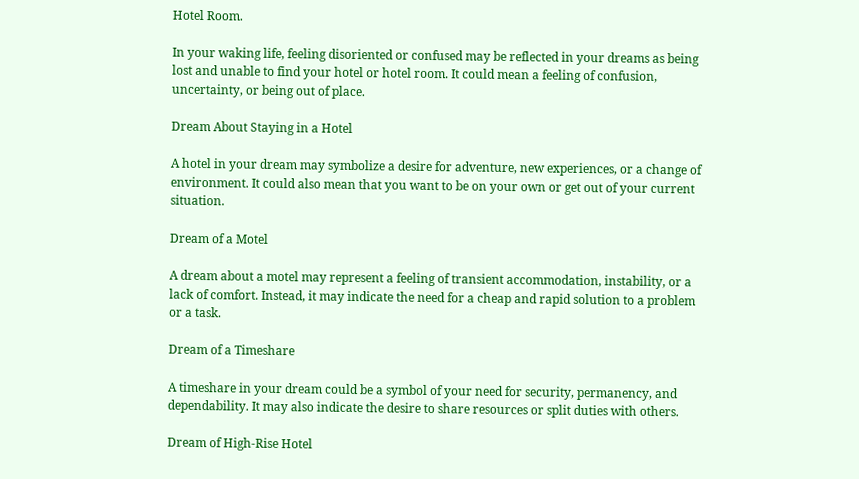Hotel Room.

In your waking life, feeling disoriented or confused may be reflected in your dreams as being lost and unable to find your hotel or hotel room. It could mean a feeling of confusion, uncertainty, or being out of place.

Dream About Staying in a Hotel

A hotel in your dream may symbolize a desire for adventure, new experiences, or a change of environment. It could also mean that you want to be on your own or get out of your current situation.

Dream of a Motel

A dream about a motel may represent a feeling of transient accommodation, instability, or a lack of comfort. Instead, it may indicate the need for a cheap and rapid solution to a problem or a task.

Dream of a Timeshare

A timeshare in your dream could be a symbol of your need for security, permanency, and dependability. It may also indicate the desire to share resources or split duties with others.

Dream of High-Rise Hotel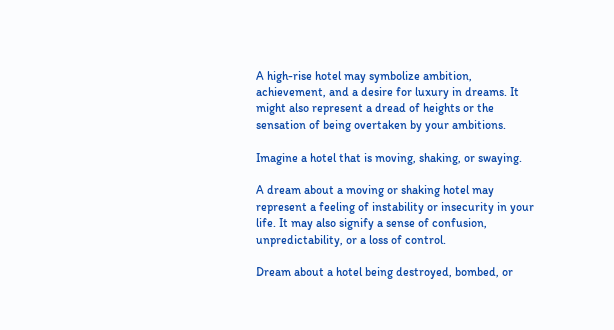A high-rise hotel may symbolize ambition, achievement, and a desire for luxury in dreams. It might also represent a dread of heights or the sensation of being overtaken by your ambitions.

Imagine a hotel that is moving, shaking, or swaying.

A dream about a moving or shaking hotel may represent a feeling of instability or insecurity in your life. It may also signify a sense of confusion, unpredictability, or a loss of control.

Dream about a hotel being destroyed, bombed, or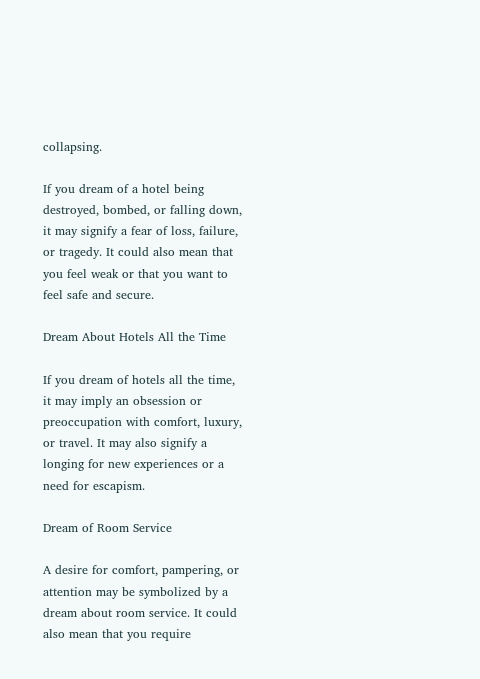collapsing.

If you dream of a hotel being destroyed, bombed, or falling down, it may signify a fear of loss, failure, or tragedy. It could also mean that you feel weak or that you want to feel safe and secure.

Dream About Hotels All the Time

If you dream of hotels all the time, it may imply an obsession or preoccupation with comfort, luxury, or travel. It may also signify a longing for new experiences or a need for escapism.

Dream of Room Service

A desire for comfort, pampering, or attention may be symbolized by a dream about room service. It could also mean that you require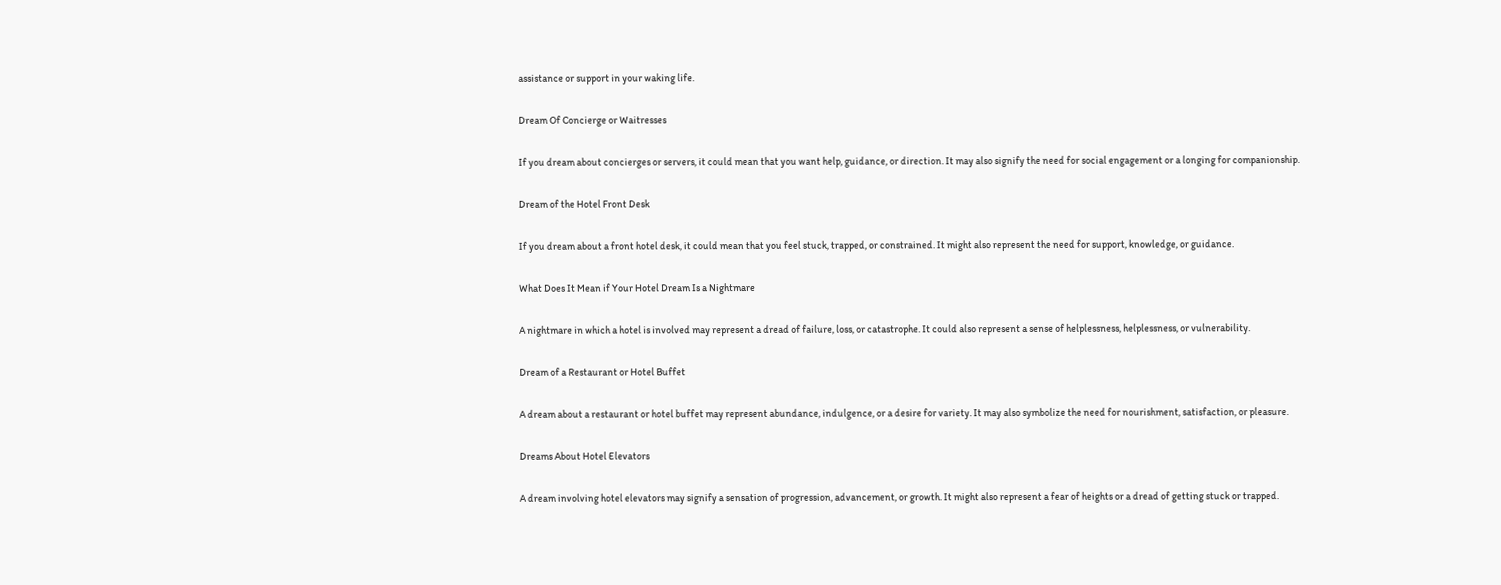assistance or support in your waking life.

Dream Of Concierge or Waitresses

If you dream about concierges or servers, it could mean that you want help, guidance, or direction. It may also signify the need for social engagement or a longing for companionship.

Dream of the Hotel Front Desk

If you dream about a front hotel desk, it could mean that you feel stuck, trapped, or constrained. It might also represent the need for support, knowledge, or guidance.

What Does It Mean if Your Hotel Dream Is a Nightmare

A nightmare in which a hotel is involved may represent a dread of failure, loss, or catastrophe. It could also represent a sense of helplessness, helplessness, or vulnerability.

Dream of a Restaurant or Hotel Buffet

A dream about a restaurant or hotel buffet may represent abundance, indulgence, or a desire for variety. It may also symbolize the need for nourishment, satisfaction, or pleasure.

Dreams About Hotel Elevators

A dream involving hotel elevators may signify a sensation of progression, advancement, or growth. It might also represent a fear of heights or a dread of getting stuck or trapped.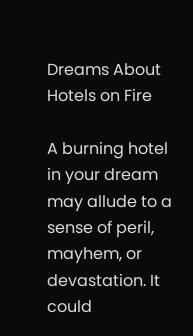Dreams About Hotels on Fire

A burning hotel in your dream may allude to a sense of peril, mayhem, or devastation. It could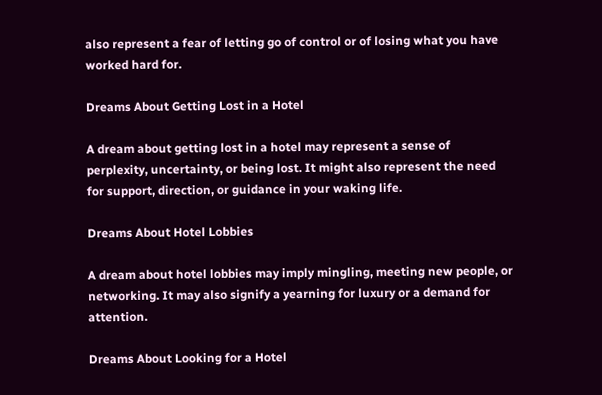also represent a fear of letting go of control or of losing what you have worked hard for.

Dreams About Getting Lost in a Hotel

A dream about getting lost in a hotel may represent a sense of perplexity, uncertainty, or being lost. It might also represent the need for support, direction, or guidance in your waking life.

Dreams About Hotel Lobbies

A dream about hotel lobbies may imply mingling, meeting new people, or networking. It may also signify a yearning for luxury or a demand for attention.

Dreams About Looking for a Hotel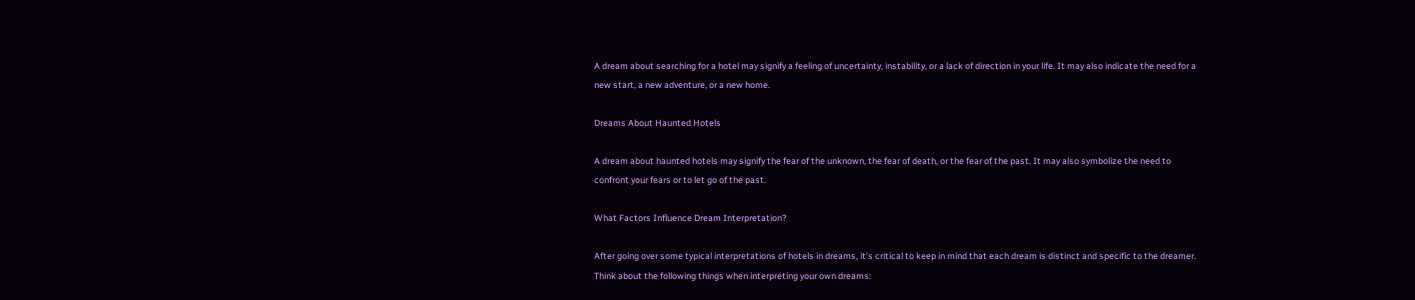A dream about searching for a hotel may signify a feeling of uncertainty, instability, or a lack of direction in your life. It may also indicate the need for a new start, a new adventure, or a new home.

Dreams About Haunted Hotels

A dream about haunted hotels may signify the fear of the unknown, the fear of death, or the fear of the past. It may also symbolize the need to confront your fears or to let go of the past.

What Factors Influence Dream Interpretation?

After going over some typical interpretations of hotels in dreams, it’s critical to keep in mind that each dream is distinct and specific to the dreamer. Think about the following things when interpreting your own dreams: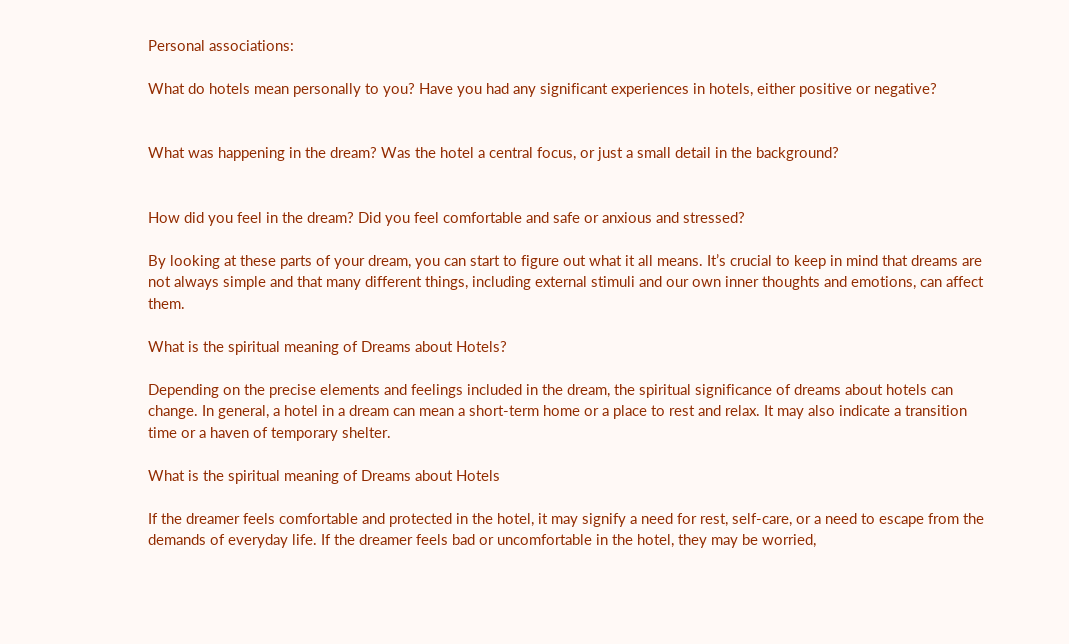Personal associations:

What do hotels mean personally to you? Have you had any significant experiences in hotels, either positive or negative?


What was happening in the dream? Was the hotel a central focus, or just a small detail in the background?


How did you feel in the dream? Did you feel comfortable and safe or anxious and stressed?

By looking at these parts of your dream, you can start to figure out what it all means. It’s crucial to keep in mind that dreams are not always simple and that many different things, including external stimuli and our own inner thoughts and emotions, can affect them.

What is the spiritual meaning of Dreams about Hotels?

Depending on the precise elements and feelings included in the dream, the spiritual significance of dreams about hotels can change. In general, a hotel in a dream can mean a short-term home or a place to rest and relax. It may also indicate a transition time or a haven of temporary shelter.

What is the spiritual meaning of Dreams about Hotels

If the dreamer feels comfortable and protected in the hotel, it may signify a need for rest, self-care, or a need to escape from the demands of everyday life. If the dreamer feels bad or uncomfortable in the hotel, they may be worried,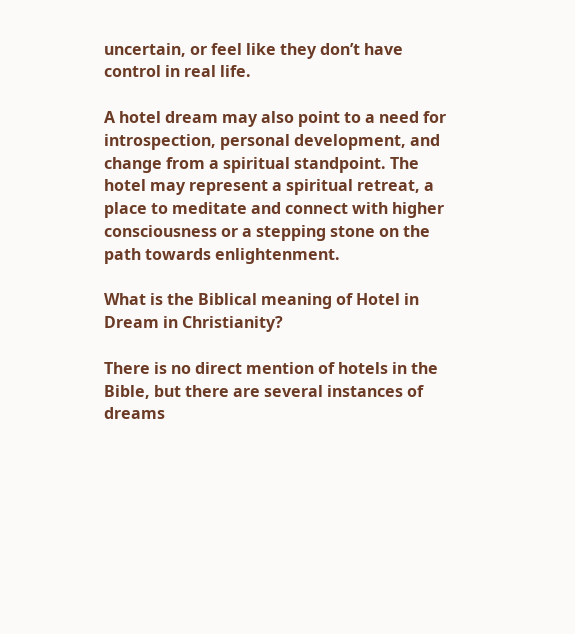uncertain, or feel like they don’t have control in real life.

A hotel dream may also point to a need for introspection, personal development, and change from a spiritual standpoint. The hotel may represent a spiritual retreat, a place to meditate and connect with higher consciousness or a stepping stone on the path towards enlightenment.

What is the Biblical meaning of Hotel in Dream in Christianity?

There is no direct mention of hotels in the Bible, but there are several instances of dreams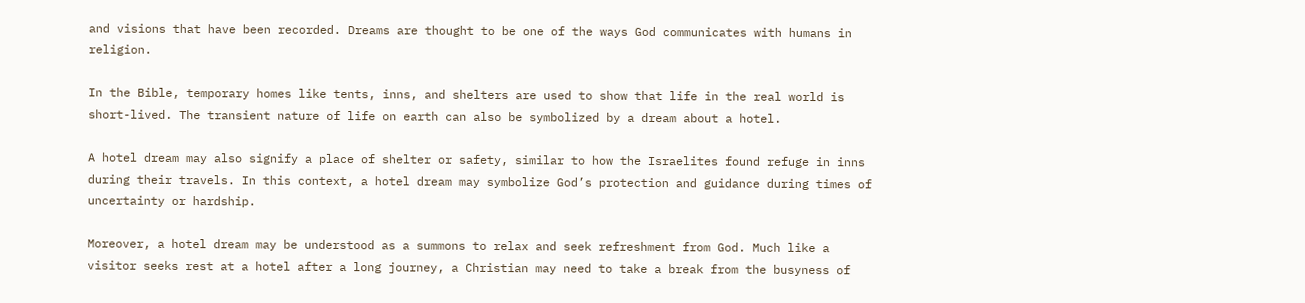and visions that have been recorded. Dreams are thought to be one of the ways God communicates with humans in religion.

In the Bible, temporary homes like tents, inns, and shelters are used to show that life in the real world is short-lived. The transient nature of life on earth can also be symbolized by a dream about a hotel.

A hotel dream may also signify a place of shelter or safety, similar to how the Israelites found refuge in inns during their travels. In this context, a hotel dream may symbolize God’s protection and guidance during times of uncertainty or hardship.

Moreover, a hotel dream may be understood as a summons to relax and seek refreshment from God. Much like a visitor seeks rest at a hotel after a long journey, a Christian may need to take a break from the busyness of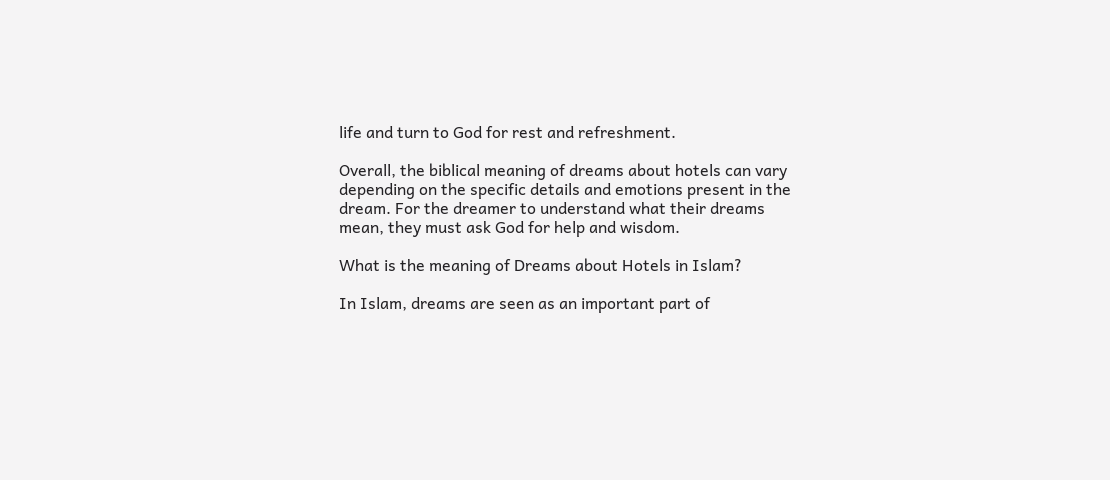life and turn to God for rest and refreshment.

Overall, the biblical meaning of dreams about hotels can vary depending on the specific details and emotions present in the dream. For the dreamer to understand what their dreams mean, they must ask God for help and wisdom.

What is the meaning of Dreams about Hotels in Islam?

In Islam, dreams are seen as an important part of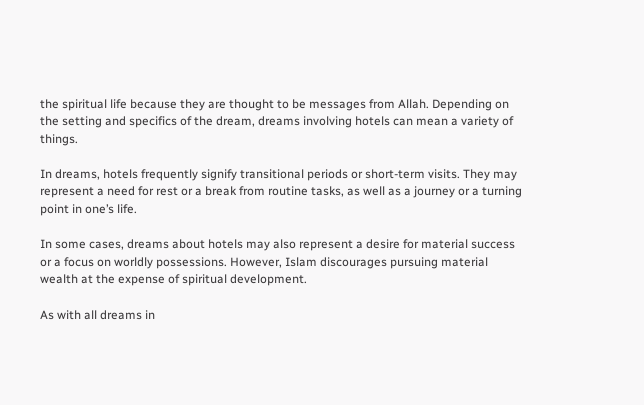the spiritual life because they are thought to be messages from Allah. Depending on the setting and specifics of the dream, dreams involving hotels can mean a variety of things.

In dreams, hotels frequently signify transitional periods or short-term visits. They may represent a need for rest or a break from routine tasks, as well as a journey or a turning point in one’s life.

In some cases, dreams about hotels may also represent a desire for material success or a focus on worldly possessions. However, Islam discourages pursuing material wealth at the expense of spiritual development.

As with all dreams in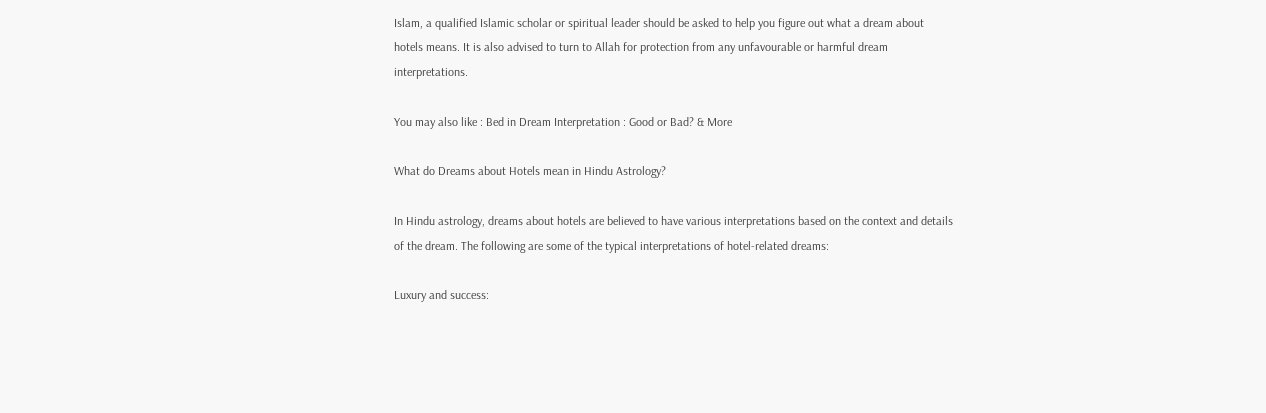Islam, a qualified Islamic scholar or spiritual leader should be asked to help you figure out what a dream about hotels means. It is also advised to turn to Allah for protection from any unfavourable or harmful dream interpretations.

You may also like : Bed in Dream Interpretation : Good or Bad? & More

What do Dreams about Hotels mean in Hindu Astrology?

In Hindu astrology, dreams about hotels are believed to have various interpretations based on the context and details of the dream. The following are some of the typical interpretations of hotel-related dreams:

Luxury and success: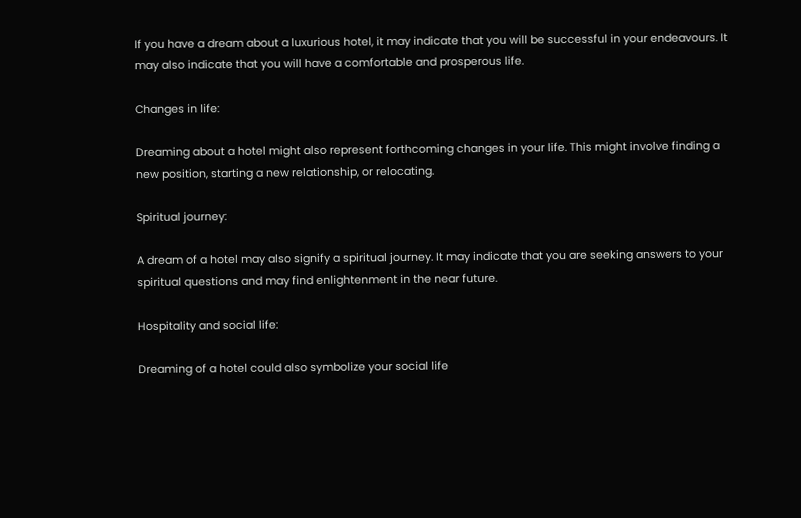If you have a dream about a luxurious hotel, it may indicate that you will be successful in your endeavours. It may also indicate that you will have a comfortable and prosperous life.

Changes in life:

Dreaming about a hotel might also represent forthcoming changes in your life. This might involve finding a new position, starting a new relationship, or relocating.

Spiritual journey:

A dream of a hotel may also signify a spiritual journey. It may indicate that you are seeking answers to your spiritual questions and may find enlightenment in the near future.

Hospitality and social life:

Dreaming of a hotel could also symbolize your social life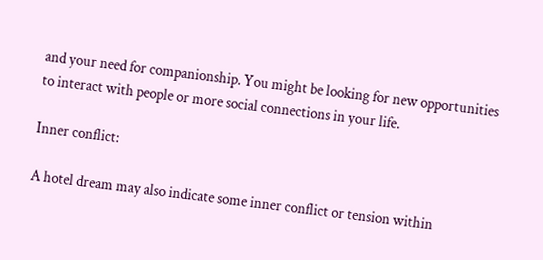and your need for companionship. You might be looking for new opportunities to interact with people or more social connections in your life.

Inner conflict:

A hotel dream may also indicate some inner conflict or tension within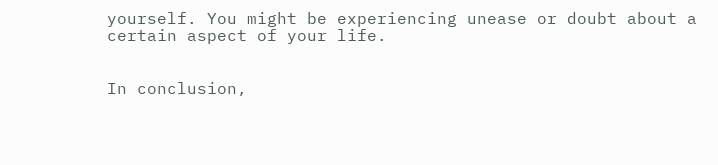yourself. You might be experiencing unease or doubt about a certain aspect of your life.


In conclusion,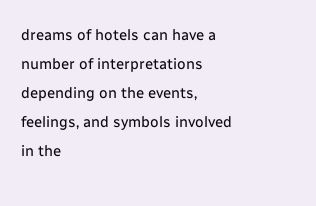dreams of hotels can have a number of interpretations depending on the events, feelings, and symbols involved in the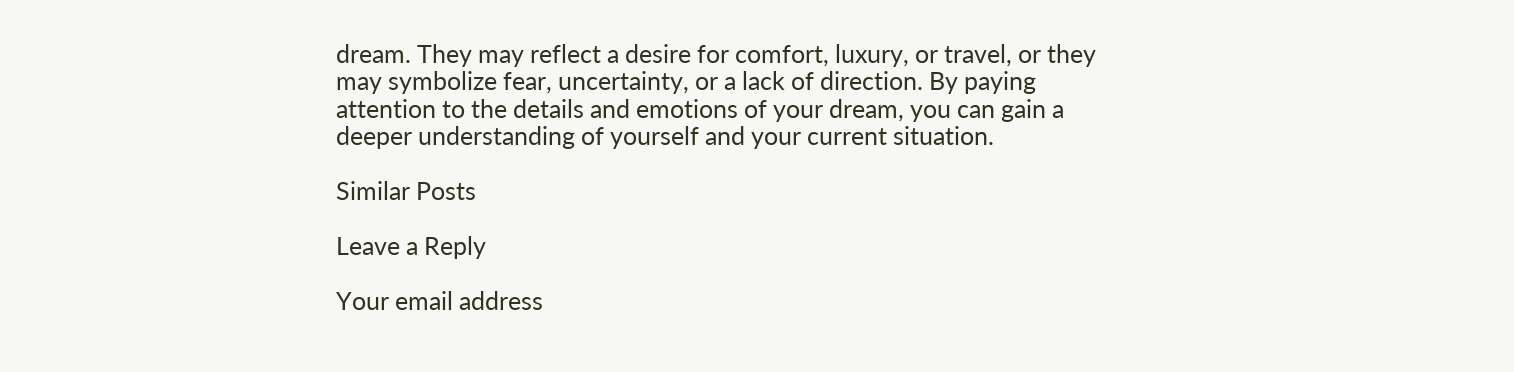dream. They may reflect a desire for comfort, luxury, or travel, or they may symbolize fear, uncertainty, or a lack of direction. By paying attention to the details and emotions of your dream, you can gain a deeper understanding of yourself and your current situation.

Similar Posts

Leave a Reply

Your email address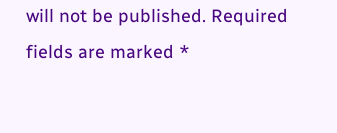will not be published. Required fields are marked *